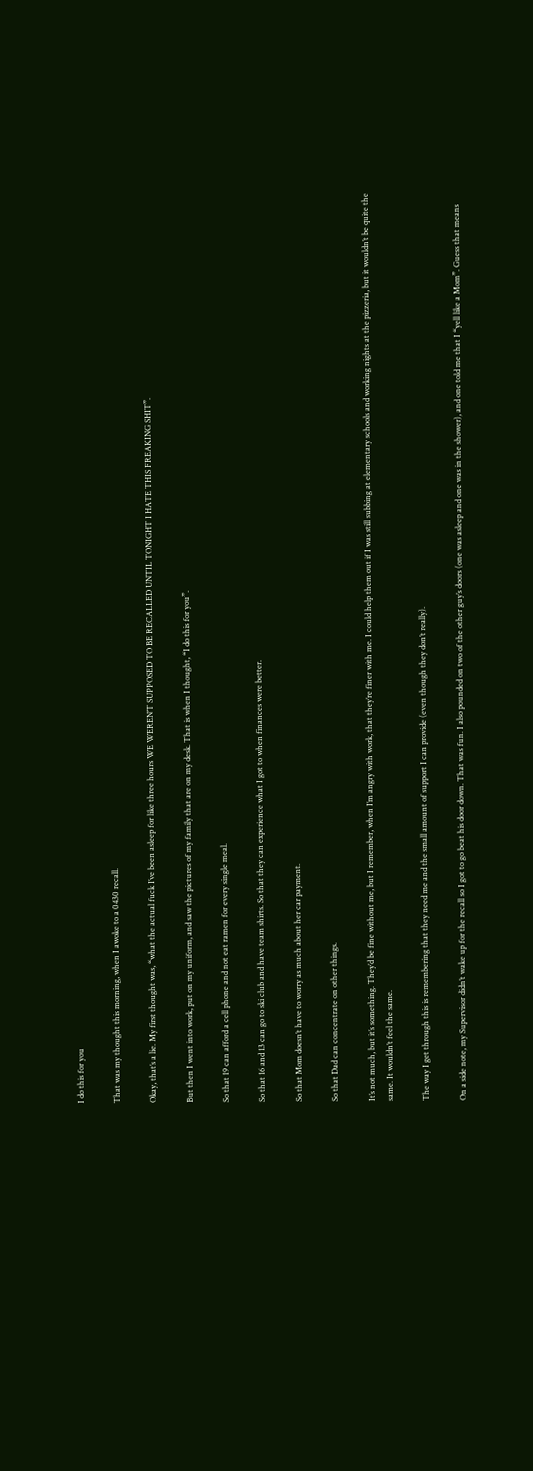I do this for you

That was my thought this morning, when I awoke to a 0430 recall.

Okay, that’s a lie. My first thought was, “what the actual fuck I’ve been asleep for like three hours WE WEREN’T SUPPOSED TO BE RECALLED UNTIL TONIGHT I HATE THIS FREAKING SHIT”.

But then I went into work, put on my uniform, and saw the pictures of my family that are on my desk. That is when I thought, “I do this for you”.

So that 19 can afford a cell phone and not eat ramen for every single meal.

So that 16 and 13 can go to ski club and have team shirts. So that they can experience what I got to when finances were better.

So that Mom doesn’t have to worry as much about her car payment.

So that Dad can concentrate on other things.

It’s not much, but it’s something. They’d be fine without me, but I remember, when I’m angry with work, that they’re finer with me. I could help them out if I was still subbing at elementary schools and working nights at the pizzeria, but it wouldn’t be quite the same. It wouldn’t feel the same.

The way I get through this is remembering that they need me and the small amount of support I can provide (even though they don’t really).

On a side note, my Supervisor didn’t wake up for the recall so I got to go beat his door down. That was fun. I also pounded on two of the other guy’s doors (one was asleep and one was in the shower), and one told me that I “yell like a Mom”. Guess that means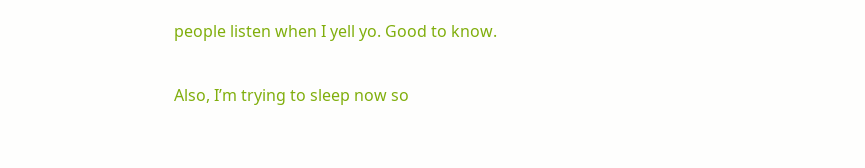people listen when I yell yo. Good to know.

Also, I’m trying to sleep now so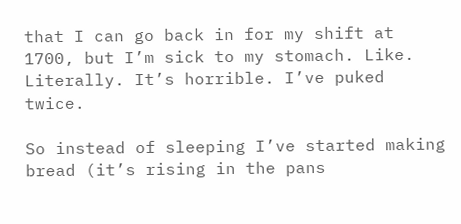that I can go back in for my shift at 1700, but I’m sick to my stomach. Like. Literally. It’s horrible. I’ve puked twice.

So instead of sleeping I’ve started making bread (it’s rising in the pans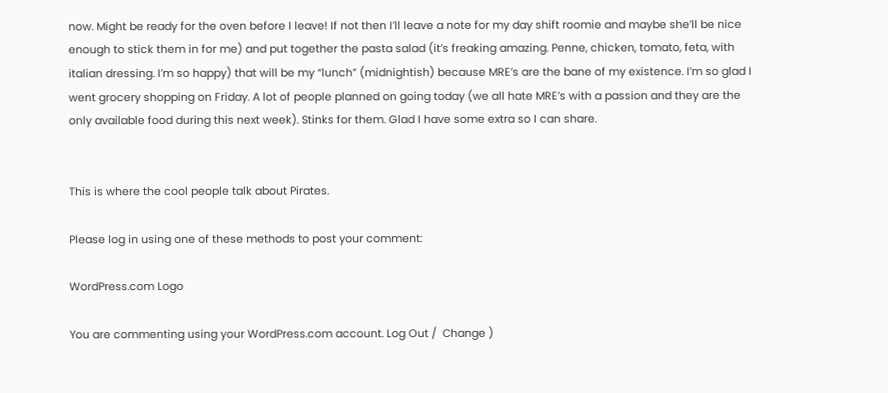now. Might be ready for the oven before I leave! If not then I’ll leave a note for my day shift roomie and maybe she’ll be nice enough to stick them in for me) and put together the pasta salad (it’s freaking amazing. Penne, chicken, tomato, feta, with italian dressing. I’m so happy) that will be my “lunch” (midnightish) because MRE’s are the bane of my existence. I’m so glad I went grocery shopping on Friday. A lot of people planned on going today (we all hate MRE’s with a passion and they are the only available food during this next week). Stinks for them. Glad I have some extra so I can share.


This is where the cool people talk about Pirates.

Please log in using one of these methods to post your comment:

WordPress.com Logo

You are commenting using your WordPress.com account. Log Out /  Change )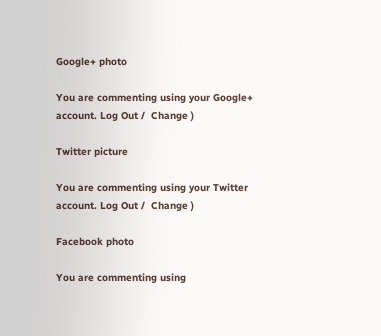Google+ photo

You are commenting using your Google+ account. Log Out /  Change )

Twitter picture

You are commenting using your Twitter account. Log Out /  Change )

Facebook photo

You are commenting using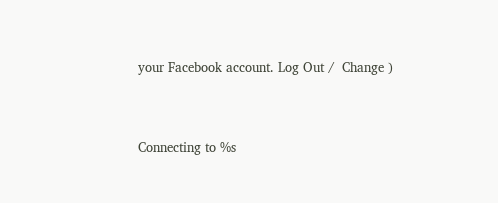your Facebook account. Log Out /  Change )


Connecting to %s